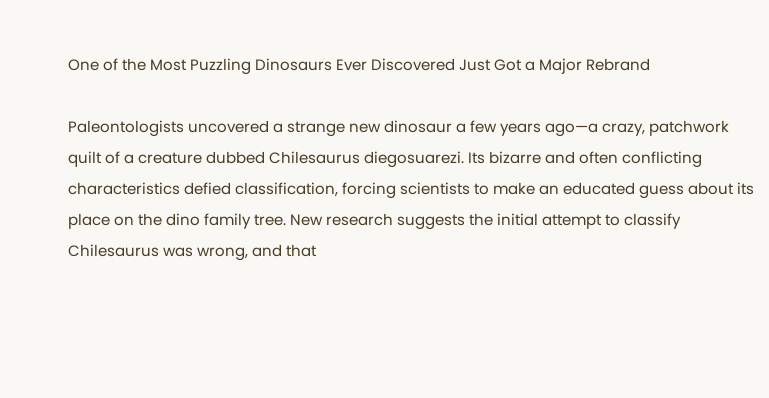One of the Most Puzzling Dinosaurs Ever Discovered Just Got a Major Rebrand

Paleontologists uncovered a strange new dinosaur a few years ago—a crazy, patchwork quilt of a creature dubbed Chilesaurus diegosuarezi. Its bizarre and often conflicting characteristics defied classification, forcing scientists to make an educated guess about its place on the dino family tree. New research suggests the initial attempt to classify Chilesaurus was wrong, and that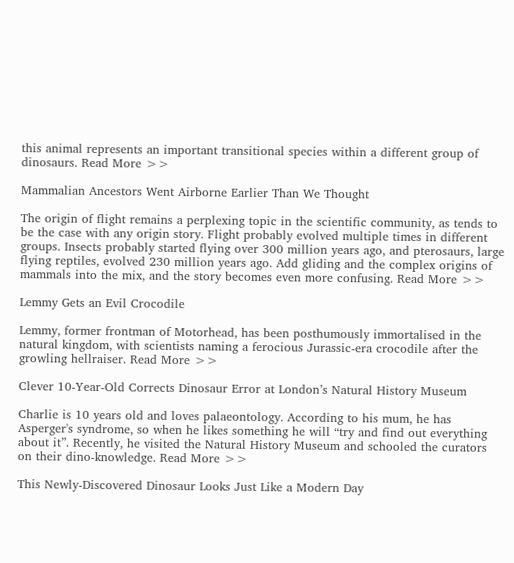this animal represents an important transitional species within a different group of dinosaurs. Read More >>

Mammalian Ancestors Went Airborne Earlier Than We Thought

The origin of flight remains a perplexing topic in the scientific community, as tends to be the case with any origin story. Flight probably evolved multiple times in different groups. Insects probably started flying over 300 million years ago, and pterosaurs, large flying reptiles, evolved 230 million years ago. Add gliding and the complex origins of mammals into the mix, and the story becomes even more confusing. Read More >>

Lemmy Gets an Evil Crocodile

Lemmy, former frontman of Motorhead, has been posthumously immortalised in the natural kingdom, with scientists naming a ferocious Jurassic-era crocodile after the growling hellraiser. Read More >>

Clever 10-Year-Old Corrects Dinosaur Error at London’s Natural History Museum

Charlie is 10 years old and loves palaeontology. According to his mum, he has Asperger's syndrome, so when he likes something he will “try and find out everything about it”. Recently, he visited the Natural History Museum and schooled the curators on their dino-knowledge. Read More >>

This Newly-Discovered Dinosaur Looks Just Like a Modern Day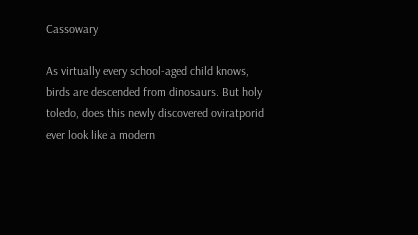Cassowary

As virtually every school-aged child knows, birds are descended from dinosaurs. But holy toledo, does this newly discovered oviratporid ever look like a modern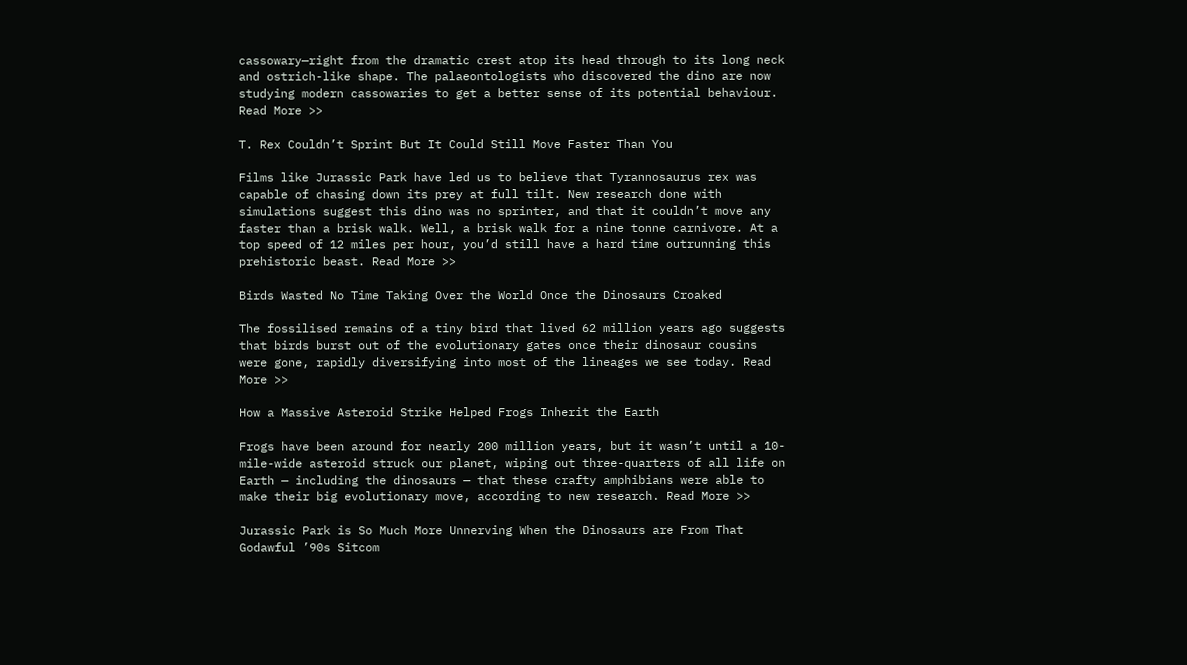cassowary—right from the dramatic crest atop its head through to its long neck and ostrich-like shape. The palaeontologists who discovered the dino are now studying modern cassowaries to get a better sense of its potential behaviour. Read More >>

T. Rex Couldn’t Sprint But It Could Still Move Faster Than You

Films like Jurassic Park have led us to believe that Tyrannosaurus rex was capable of chasing down its prey at full tilt. New research done with simulations suggest this dino was no sprinter, and that it couldn’t move any faster than a brisk walk. Well, a brisk walk for a nine tonne carnivore. At a top speed of 12 miles per hour, you’d still have a hard time outrunning this prehistoric beast. Read More >>

Birds Wasted No Time Taking Over the World Once the Dinosaurs Croaked

The fossilised remains of a tiny bird that lived 62 million years ago suggests that birds burst out of the evolutionary gates once their dinosaur cousins were gone, rapidly diversifying into most of the lineages we see today. Read More >>

How a Massive Asteroid Strike Helped Frogs Inherit the Earth

Frogs have been around for nearly 200 million years, but it wasn’t until a 10-mile-wide asteroid struck our planet, wiping out three-quarters of all life on Earth — including the dinosaurs — that these crafty amphibians were able to make their big evolutionary move, according to new research. Read More >>

Jurassic Park is So Much More Unnerving When the Dinosaurs are From That Godawful ’90s Sitcom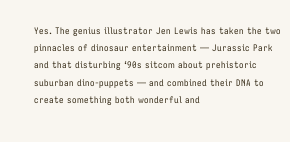Yes. The genius illustrator Jen Lewis has taken the two pinnacles of dinosaur entertainment — Jurassic Park and that disturbing ‘90s sitcom about prehistoric suburban dino-puppets — and combined their DNA to create something both wonderful and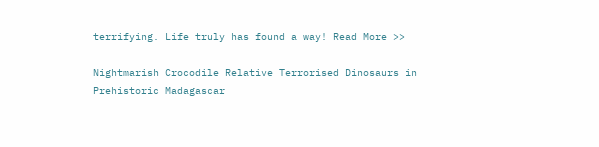terrifying. Life truly has found a way! Read More >>

Nightmarish Crocodile Relative Terrorised Dinosaurs in Prehistoric Madagascar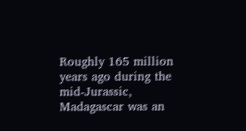Roughly 165 million years ago during the mid-Jurassic, Madagascar was an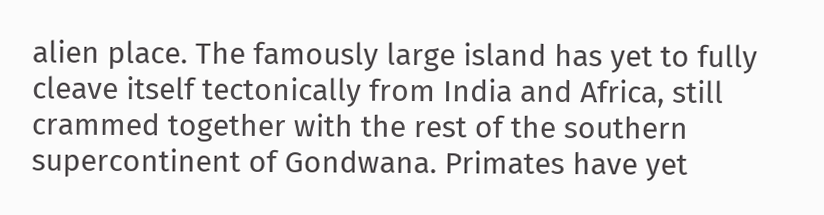alien place. The famously large island has yet to fully cleave itself tectonically from India and Africa, still crammed together with the rest of the southern supercontinent of Gondwana. Primates have yet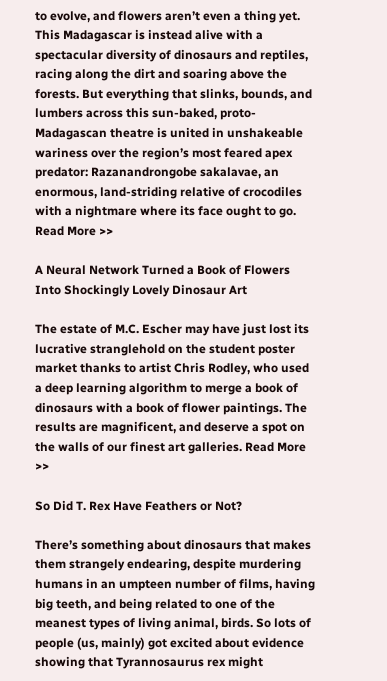to evolve, and flowers aren’t even a thing yet. This Madagascar is instead alive with a spectacular diversity of dinosaurs and reptiles, racing along the dirt and soaring above the forests. But everything that slinks, bounds, and lumbers across this sun-baked, proto-Madagascan theatre is united in unshakeable wariness over the region’s most feared apex predator: Razanandrongobe sakalavae, an enormous, land-striding relative of crocodiles with a nightmare where its face ought to go. Read More >>

A Neural Network Turned a Book of Flowers Into Shockingly Lovely Dinosaur Art

The estate of M.C. Escher may have just lost its lucrative stranglehold on the student poster market thanks to artist Chris Rodley, who used a deep learning algorithm to merge a book of dinosaurs with a book of flower paintings. The results are magnificent, and deserve a spot on the walls of our finest art galleries. Read More >>

So Did T. Rex Have Feathers or Not?

There’s something about dinosaurs that makes them strangely endearing, despite murdering humans in an umpteen number of films, having big teeth, and being related to one of the meanest types of living animal, birds. So lots of people (us, mainly) got excited about evidence showing that Tyrannosaurus rex might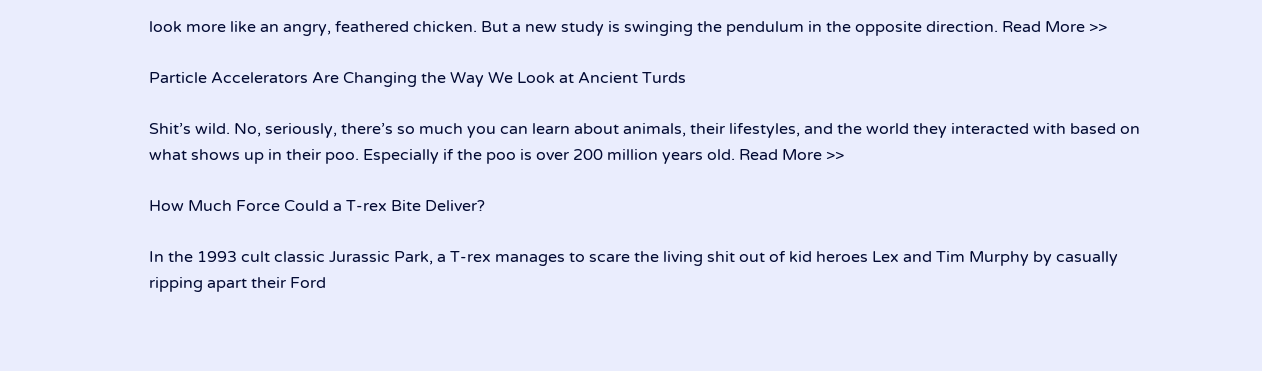look more like an angry, feathered chicken. But a new study is swinging the pendulum in the opposite direction. Read More >>

Particle Accelerators Are Changing the Way We Look at Ancient Turds

Shit’s wild. No, seriously, there’s so much you can learn about animals, their lifestyles, and the world they interacted with based on what shows up in their poo. Especially if the poo is over 200 million years old. Read More >>

How Much Force Could a T-rex Bite Deliver?

In the 1993 cult classic Jurassic Park, a T-rex manages to scare the living shit out of kid heroes Lex and Tim Murphy by casually ripping apart their Ford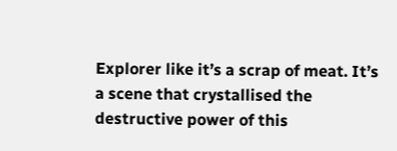Explorer like it’s a scrap of meat. It’s a scene that crystallised the destructive power of this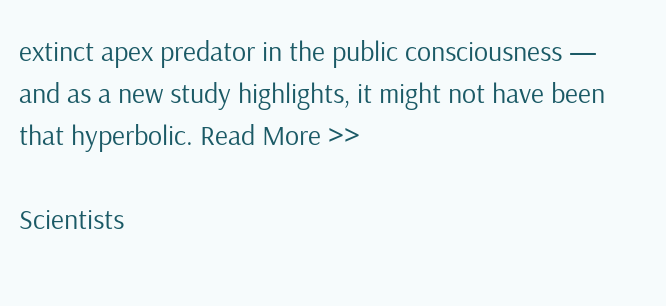extinct apex predator in the public consciousness — and as a new study highlights, it might not have been that hyperbolic. Read More >>

Scientists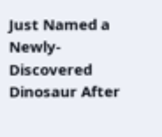Just Named a Newly-Discovered Dinosaur After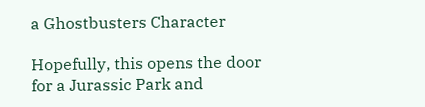a Ghostbusters Character

Hopefully, this opens the door for a Jurassic Park and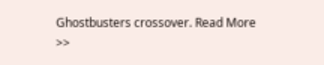Ghostbusters crossover. Read More >>